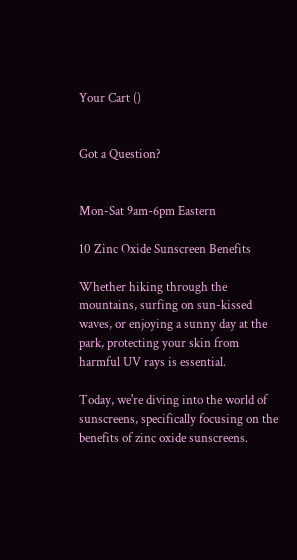Your Cart ()


Got a Question?


Mon-Sat 9am-6pm Eastern

10 Zinc Oxide Sunscreen Benefits

Whether hiking through the mountains, surfing on sun-kissed waves, or enjoying a sunny day at the park, protecting your skin from harmful UV rays is essential.

Today, we're diving into the world of sunscreens, specifically focusing on the benefits of zinc oxide sunscreens.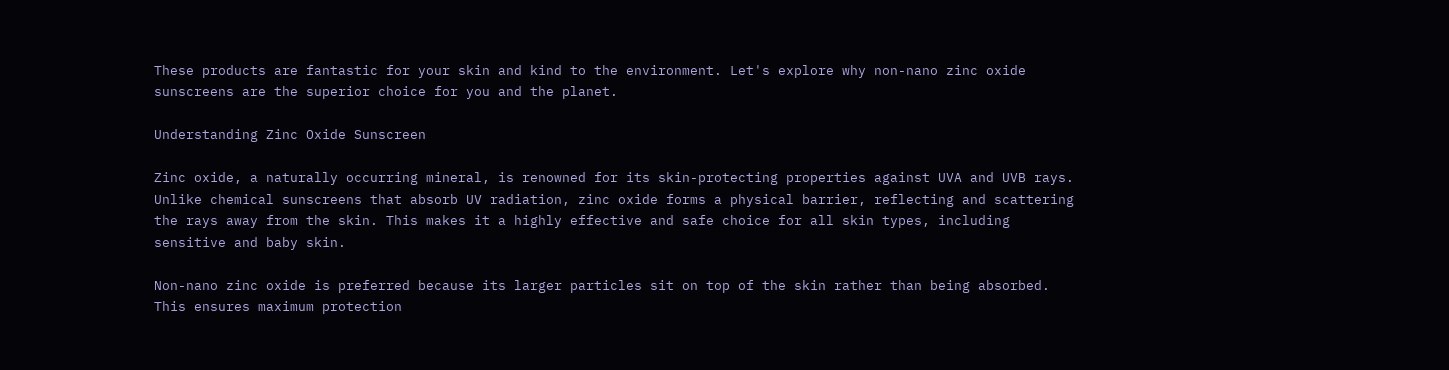These products are fantastic for your skin and kind to the environment. Let's explore why non-nano zinc oxide sunscreens are the superior choice for you and the planet.

Understanding Zinc Oxide Sunscreen

Zinc oxide, a naturally occurring mineral, is renowned for its skin-protecting properties against UVA and UVB rays. Unlike chemical sunscreens that absorb UV radiation, zinc oxide forms a physical barrier, reflecting and scattering the rays away from the skin. This makes it a highly effective and safe choice for all skin types, including sensitive and baby skin.

Non-nano zinc oxide is preferred because its larger particles sit on top of the skin rather than being absorbed. This ensures maximum protection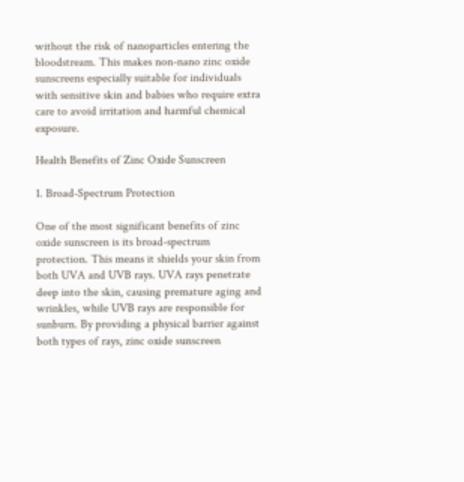without the risk of nanoparticles entering the bloodstream. This makes non-nano zinc oxide sunscreens especially suitable for individuals with sensitive skin and babies who require extra care to avoid irritation and harmful chemical exposure.

Health Benefits of Zinc Oxide Sunscreen

1. Broad-Spectrum Protection

One of the most significant benefits of zinc oxide sunscreen is its broad-spectrum protection. This means it shields your skin from both UVA and UVB rays. UVA rays penetrate deep into the skin, causing premature aging and wrinkles, while UVB rays are responsible for sunburn. By providing a physical barrier against both types of rays, zinc oxide sunscreen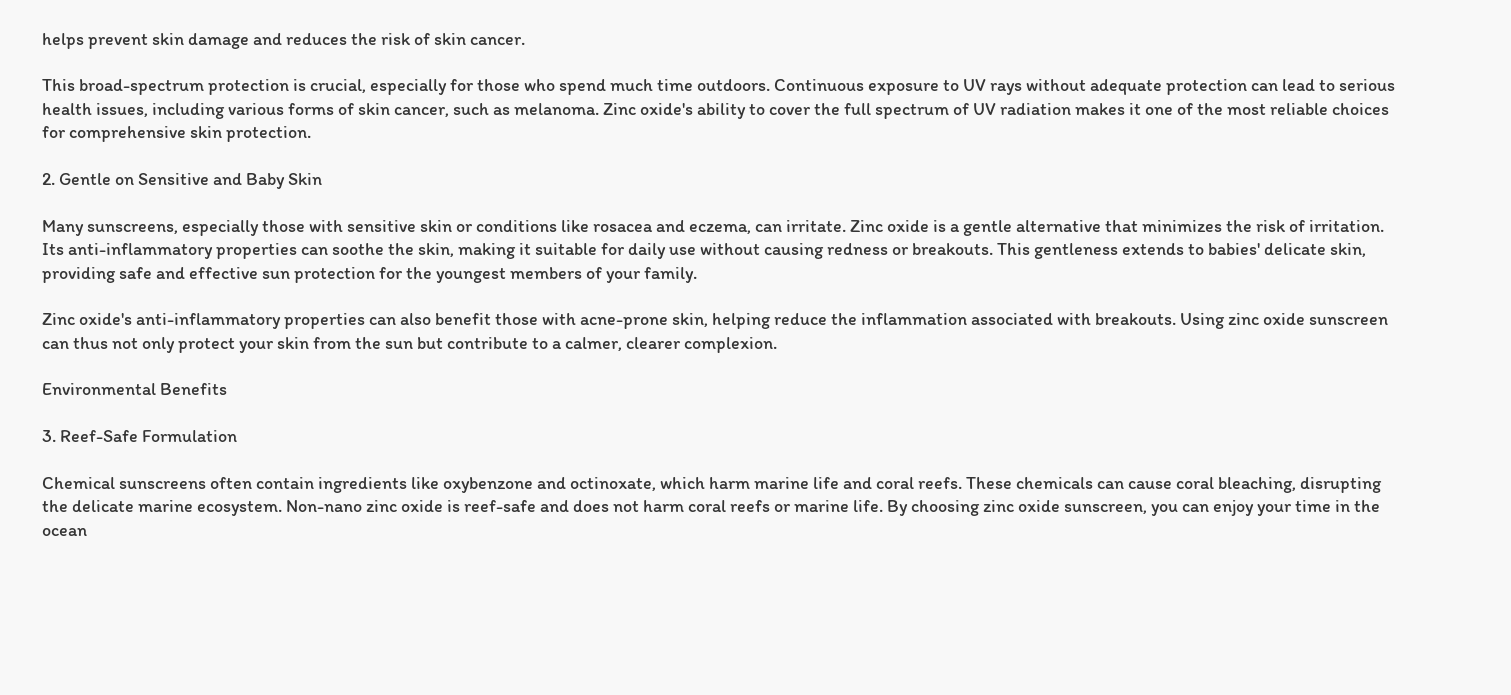helps prevent skin damage and reduces the risk of skin cancer.

This broad-spectrum protection is crucial, especially for those who spend much time outdoors. Continuous exposure to UV rays without adequate protection can lead to serious health issues, including various forms of skin cancer, such as melanoma. Zinc oxide's ability to cover the full spectrum of UV radiation makes it one of the most reliable choices for comprehensive skin protection.

2. Gentle on Sensitive and Baby Skin

Many sunscreens, especially those with sensitive skin or conditions like rosacea and eczema, can irritate. Zinc oxide is a gentle alternative that minimizes the risk of irritation. Its anti-inflammatory properties can soothe the skin, making it suitable for daily use without causing redness or breakouts. This gentleness extends to babies' delicate skin, providing safe and effective sun protection for the youngest members of your family.

Zinc oxide's anti-inflammatory properties can also benefit those with acne-prone skin, helping reduce the inflammation associated with breakouts. Using zinc oxide sunscreen can thus not only protect your skin from the sun but contribute to a calmer, clearer complexion.

Environmental Benefits

3. Reef-Safe Formulation

Chemical sunscreens often contain ingredients like oxybenzone and octinoxate, which harm marine life and coral reefs. These chemicals can cause coral bleaching, disrupting the delicate marine ecosystem. Non-nano zinc oxide is reef-safe and does not harm coral reefs or marine life. By choosing zinc oxide sunscreen, you can enjoy your time in the ocean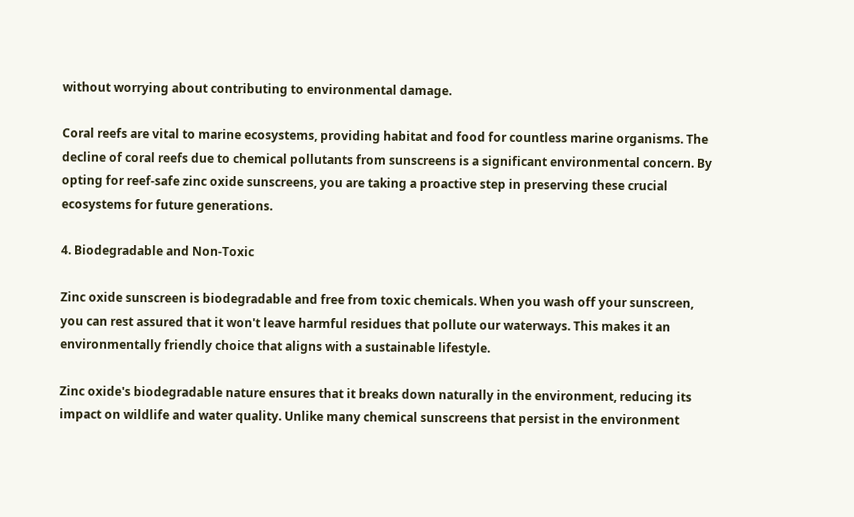without worrying about contributing to environmental damage.

Coral reefs are vital to marine ecosystems, providing habitat and food for countless marine organisms. The decline of coral reefs due to chemical pollutants from sunscreens is a significant environmental concern. By opting for reef-safe zinc oxide sunscreens, you are taking a proactive step in preserving these crucial ecosystems for future generations.

4. Biodegradable and Non-Toxic

Zinc oxide sunscreen is biodegradable and free from toxic chemicals. When you wash off your sunscreen, you can rest assured that it won't leave harmful residues that pollute our waterways. This makes it an environmentally friendly choice that aligns with a sustainable lifestyle.

Zinc oxide's biodegradable nature ensures that it breaks down naturally in the environment, reducing its impact on wildlife and water quality. Unlike many chemical sunscreens that persist in the environment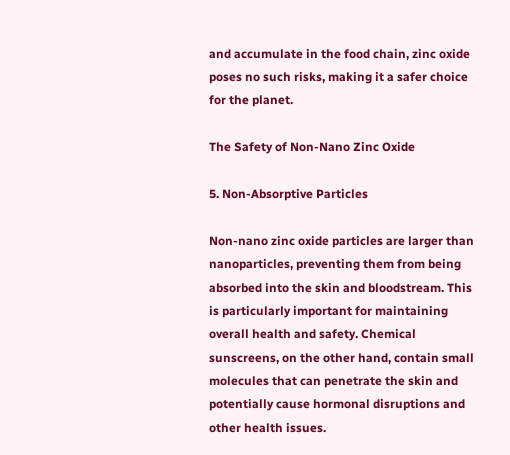and accumulate in the food chain, zinc oxide poses no such risks, making it a safer choice for the planet.

The Safety of Non-Nano Zinc Oxide

5. Non-Absorptive Particles

Non-nano zinc oxide particles are larger than nanoparticles, preventing them from being absorbed into the skin and bloodstream. This is particularly important for maintaining overall health and safety. Chemical sunscreens, on the other hand, contain small molecules that can penetrate the skin and potentially cause hormonal disruptions and other health issues.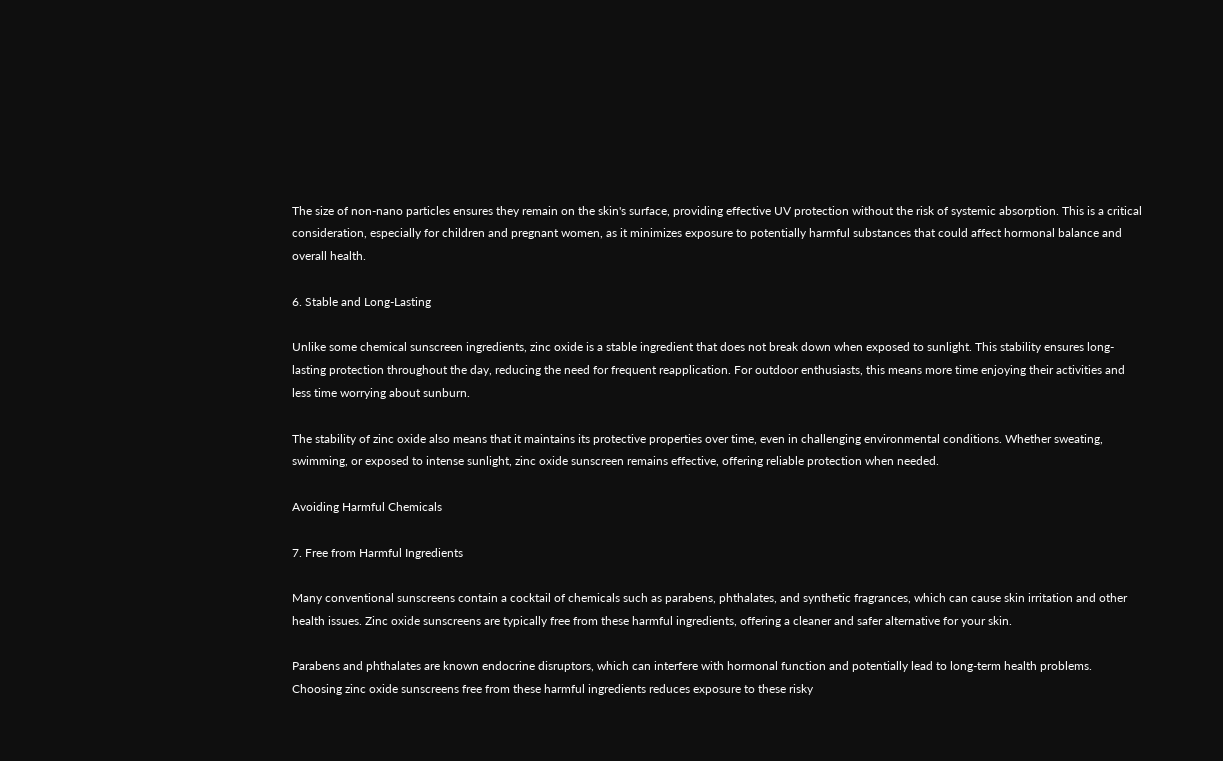The size of non-nano particles ensures they remain on the skin's surface, providing effective UV protection without the risk of systemic absorption. This is a critical consideration, especially for children and pregnant women, as it minimizes exposure to potentially harmful substances that could affect hormonal balance and overall health.

6. Stable and Long-Lasting

Unlike some chemical sunscreen ingredients, zinc oxide is a stable ingredient that does not break down when exposed to sunlight. This stability ensures long-lasting protection throughout the day, reducing the need for frequent reapplication. For outdoor enthusiasts, this means more time enjoying their activities and less time worrying about sunburn.

The stability of zinc oxide also means that it maintains its protective properties over time, even in challenging environmental conditions. Whether sweating, swimming, or exposed to intense sunlight, zinc oxide sunscreen remains effective, offering reliable protection when needed.

Avoiding Harmful Chemicals

7. Free from Harmful Ingredients

Many conventional sunscreens contain a cocktail of chemicals such as parabens, phthalates, and synthetic fragrances, which can cause skin irritation and other health issues. Zinc oxide sunscreens are typically free from these harmful ingredients, offering a cleaner and safer alternative for your skin.

Parabens and phthalates are known endocrine disruptors, which can interfere with hormonal function and potentially lead to long-term health problems. Choosing zinc oxide sunscreens free from these harmful ingredients reduces exposure to these risky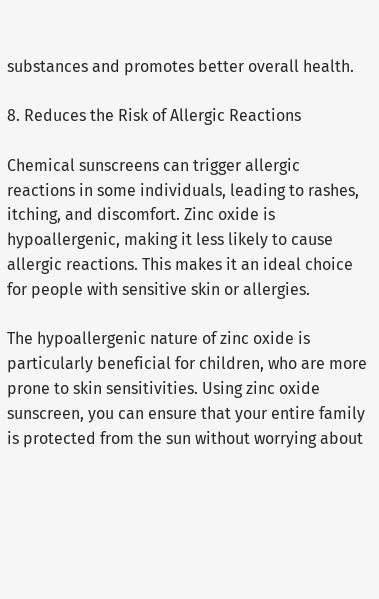substances and promotes better overall health.

8. Reduces the Risk of Allergic Reactions

Chemical sunscreens can trigger allergic reactions in some individuals, leading to rashes, itching, and discomfort. Zinc oxide is hypoallergenic, making it less likely to cause allergic reactions. This makes it an ideal choice for people with sensitive skin or allergies.

The hypoallergenic nature of zinc oxide is particularly beneficial for children, who are more prone to skin sensitivities. Using zinc oxide sunscreen, you can ensure that your entire family is protected from the sun without worrying about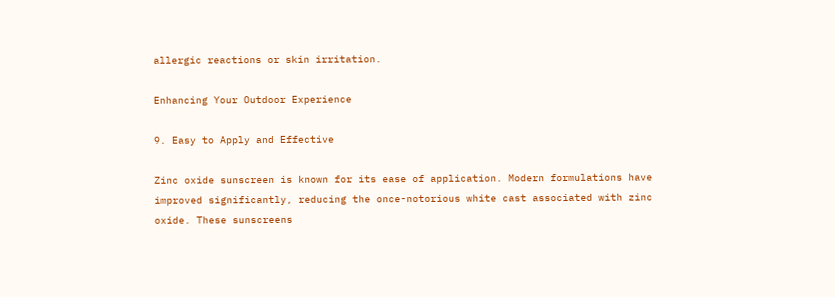allergic reactions or skin irritation.

Enhancing Your Outdoor Experience

9. Easy to Apply and Effective

Zinc oxide sunscreen is known for its ease of application. Modern formulations have improved significantly, reducing the once-notorious white cast associated with zinc oxide. These sunscreens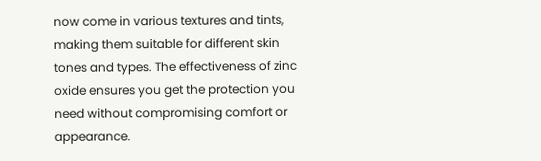now come in various textures and tints, making them suitable for different skin tones and types. The effectiveness of zinc oxide ensures you get the protection you need without compromising comfort or appearance.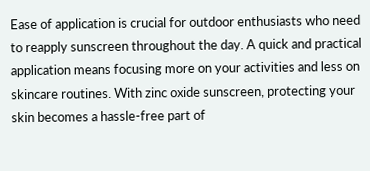Ease of application is crucial for outdoor enthusiasts who need to reapply sunscreen throughout the day. A quick and practical application means focusing more on your activities and less on skincare routines. With zinc oxide sunscreen, protecting your skin becomes a hassle-free part of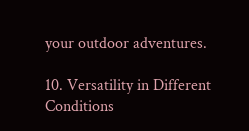your outdoor adventures.

10. Versatility in Different Conditions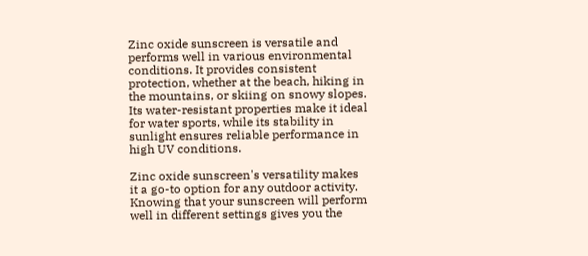Zinc oxide sunscreen is versatile and performs well in various environmental conditions. It provides consistent protection, whether at the beach, hiking in the mountains, or skiing on snowy slopes. Its water-resistant properties make it ideal for water sports, while its stability in sunlight ensures reliable performance in high UV conditions.

Zinc oxide sunscreen's versatility makes it a go-to option for any outdoor activity. Knowing that your sunscreen will perform well in different settings gives you the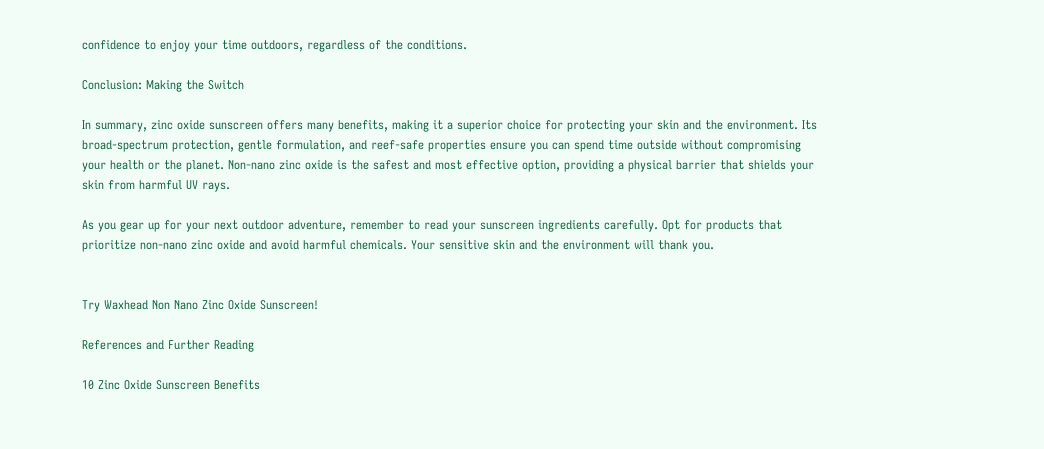confidence to enjoy your time outdoors, regardless of the conditions.

Conclusion: Making the Switch

In summary, zinc oxide sunscreen offers many benefits, making it a superior choice for protecting your skin and the environment. Its broad-spectrum protection, gentle formulation, and reef-safe properties ensure you can spend time outside without compromising your health or the planet. Non-nano zinc oxide is the safest and most effective option, providing a physical barrier that shields your skin from harmful UV rays.

As you gear up for your next outdoor adventure, remember to read your sunscreen ingredients carefully. Opt for products that prioritize non-nano zinc oxide and avoid harmful chemicals. Your sensitive skin and the environment will thank you.


Try Waxhead Non Nano Zinc Oxide Sunscreen!

References and Further Reading

10 Zinc Oxide Sunscreen Benefits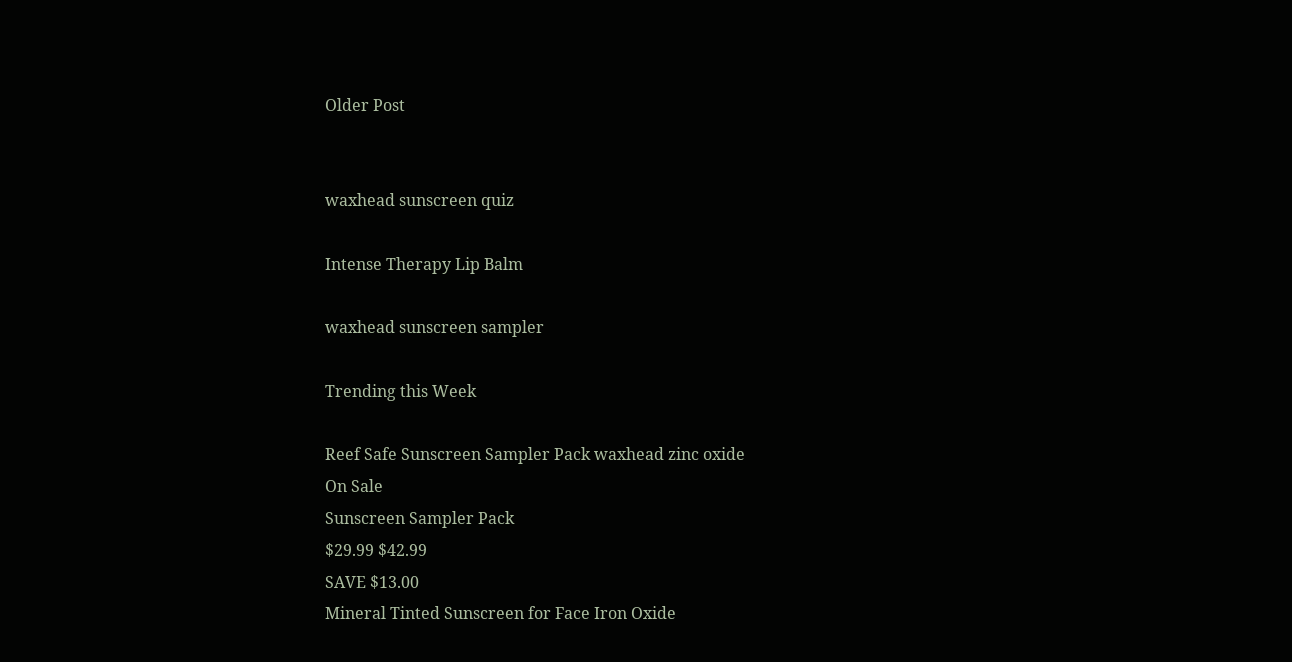Older Post


waxhead sunscreen quiz

Intense Therapy Lip Balm

waxhead sunscreen sampler

Trending this Week

Reef Safe Sunscreen Sampler Pack waxhead zinc oxide
On Sale
Sunscreen Sampler Pack
$29.99 $42.99
SAVE $13.00
Mineral Tinted Sunscreen for Face Iron Oxide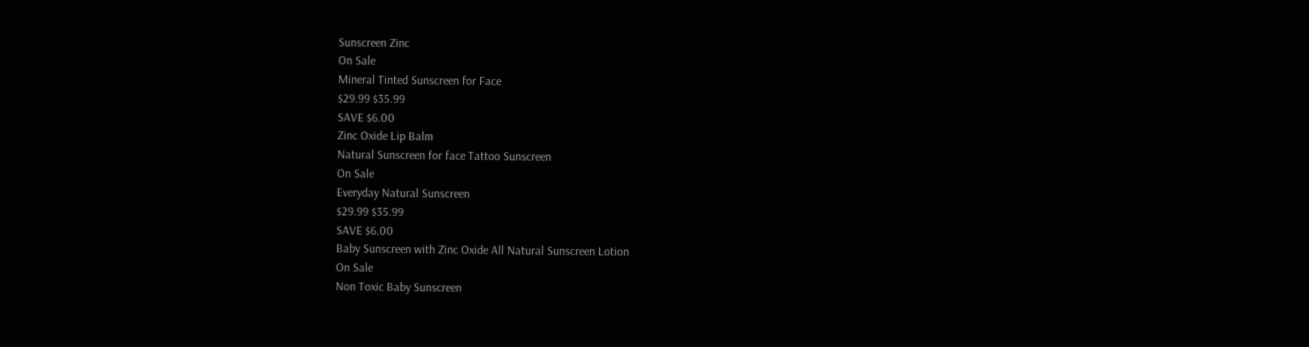Sunscreen Zinc
On Sale
Mineral Tinted Sunscreen for Face
$29.99 $35.99
SAVE $6.00
Zinc Oxide Lip Balm
Natural Sunscreen for face Tattoo Sunscreen
On Sale
Everyday Natural Sunscreen
$29.99 $35.99
SAVE $6.00
Baby Sunscreen with Zinc Oxide All Natural Sunscreen Lotion
On Sale
Non Toxic Baby Sunscreen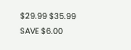$29.99 $35.99
SAVE $6.00